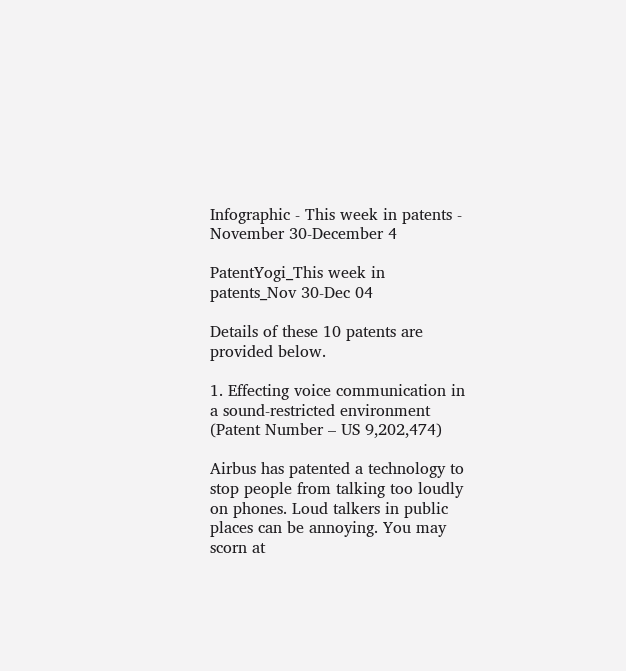Infographic - This week in patents - November 30-December 4

PatentYogi_This week in patents_Nov 30-Dec 04

Details of these 10 patents are provided below.

1. Effecting voice communication in a sound-restricted environment (Patent Number – US 9,202,474)

Airbus has patented a technology to stop people from talking too loudly on phones. Loud talkers in public places can be annoying. You may scorn at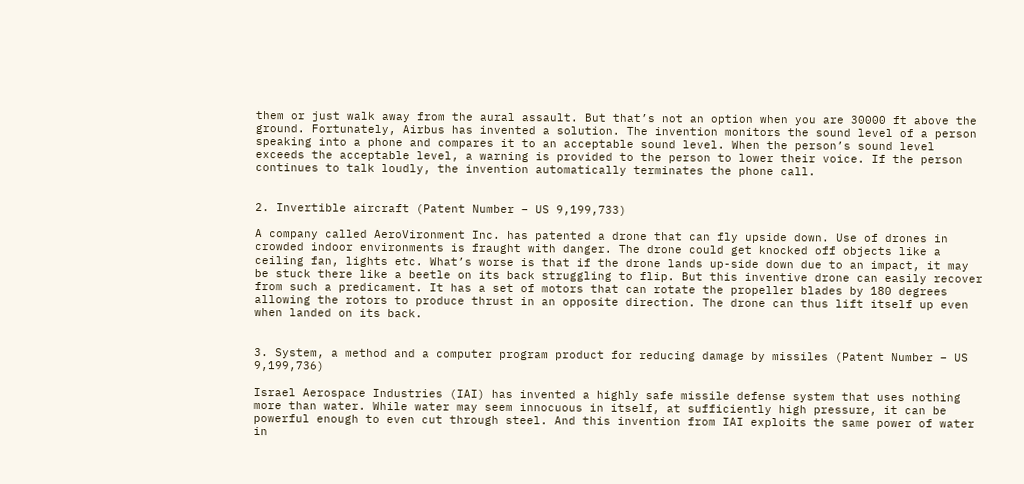them or just walk away from the aural assault. But that’s not an option when you are 30000 ft above the ground. Fortunately, Airbus has invented a solution. The invention monitors the sound level of a person speaking into a phone and compares it to an acceptable sound level. When the person’s sound level exceeds the acceptable level, a warning is provided to the person to lower their voice. If the person continues to talk loudly, the invention automatically terminates the phone call.


2. Invertible aircraft (Patent Number – US 9,199,733)

A company called AeroVironment Inc. has patented a drone that can fly upside down. Use of drones in crowded indoor environments is fraught with danger. The drone could get knocked off objects like a ceiling fan, lights etc. What’s worse is that if the drone lands up-side down due to an impact, it may be stuck there like a beetle on its back struggling to flip. But this inventive drone can easily recover from such a predicament. It has a set of motors that can rotate the propeller blades by 180 degrees allowing the rotors to produce thrust in an opposite direction. The drone can thus lift itself up even when landed on its back.


3. System, a method and a computer program product for reducing damage by missiles (Patent Number – US 9,199,736)

Israel Aerospace Industries (IAI) has invented a highly safe missile defense system that uses nothing more than water. While water may seem innocuous in itself, at sufficiently high pressure, it can be powerful enough to even cut through steel. And this invention from IAI exploits the same power of water in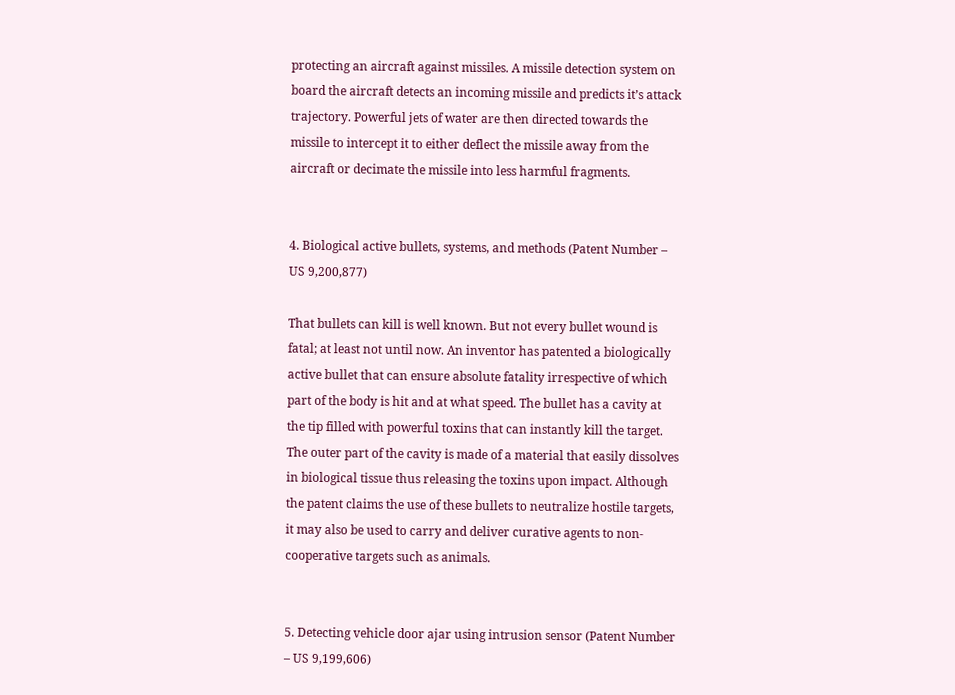protecting an aircraft against missiles. A missile detection system on board the aircraft detects an incoming missile and predicts it’s attack trajectory. Powerful jets of water are then directed towards the missile to intercept it to either deflect the missile away from the aircraft or decimate the missile into less harmful fragments.


4. Biological active bullets, systems, and methods (Patent Number – US 9,200,877)

That bullets can kill is well known. But not every bullet wound is fatal; at least not until now. An inventor has patented a biologically active bullet that can ensure absolute fatality irrespective of which part of the body is hit and at what speed. The bullet has a cavity at the tip filled with powerful toxins that can instantly kill the target. The outer part of the cavity is made of a material that easily dissolves in biological tissue thus releasing the toxins upon impact. Although the patent claims the use of these bullets to neutralize hostile targets, it may also be used to carry and deliver curative agents to non-cooperative targets such as animals.


5. Detecting vehicle door ajar using intrusion sensor (Patent Number – US 9,199,606)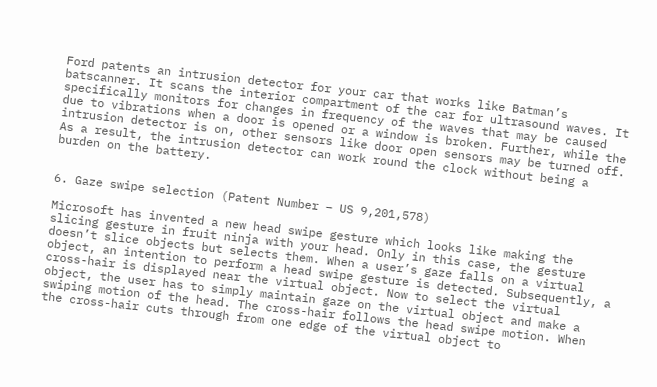Ford patents an intrusion detector for your car that works like Batman’s batscanner. It scans the interior compartment of the car for ultrasound waves. It specifically monitors for changes in frequency of the waves that may be caused due to vibrations when a door is opened or a window is broken. Further, while the intrusion detector is on, other sensors like door open sensors may be turned off. As a result, the intrusion detector can work round the clock without being a burden on the battery.


6. Gaze swipe selection (Patent Number – US 9,201,578)

Microsoft has invented a new head swipe gesture which looks like making the slicing gesture in fruit ninja with your head. Only in this case, the gesture doesn’t slice objects but selects them. When a user’s gaze falls on a virtual object, an intention to perform a head swipe gesture is detected. Subsequently, a cross-hair is displayed near the virtual object. Now to select the virtual object, the user has to simply maintain gaze on the virtual object and make a swiping motion of the head. The cross-hair follows the head swipe motion. When the cross-hair cuts through from one edge of the virtual object to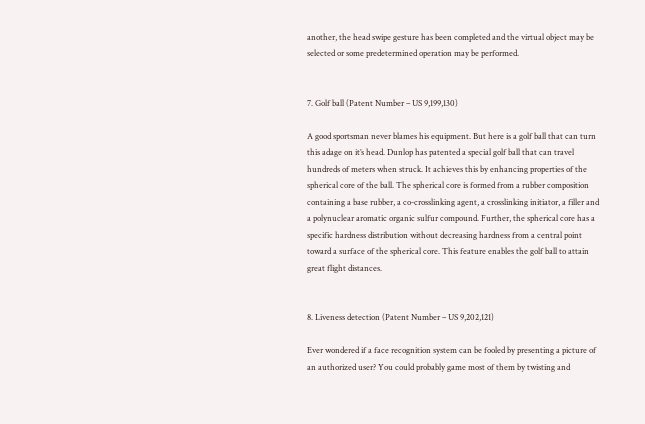another, the head swipe gesture has been completed and the virtual object may be selected or some predetermined operation may be performed.


7. Golf ball (Patent Number – US 9,199,130)

A good sportsman never blames his equipment. But here is a golf ball that can turn this adage on it’s head. Dunlop has patented a special golf ball that can travel hundreds of meters when struck. It achieves this by enhancing properties of the spherical core of the ball. The spherical core is formed from a rubber composition containing a base rubber, a co-crosslinking agent, a crosslinking initiator, a filler and a polynuclear aromatic organic sulfur compound. Further, the spherical core has a specific hardness distribution without decreasing hardness from a central point toward a surface of the spherical core. This feature enables the golf ball to attain great flight distances.


8. Liveness detection (Patent Number – US 9,202,121)

Ever wondered if a face recognition system can be fooled by presenting a picture of an authorized user? You could probably game most of them by twisting and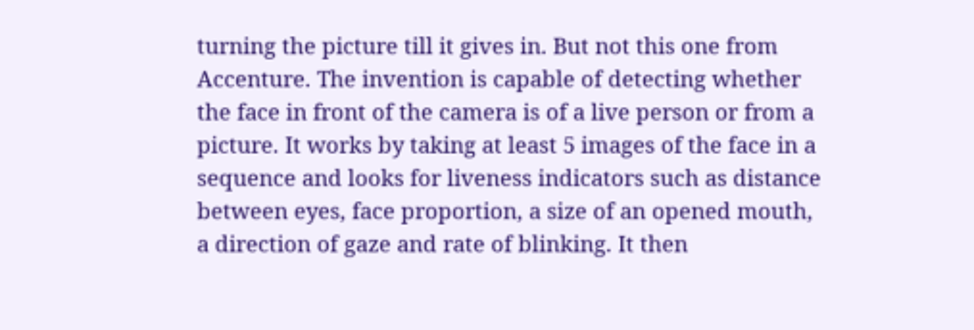turning the picture till it gives in. But not this one from Accenture. The invention is capable of detecting whether the face in front of the camera is of a live person or from a picture. It works by taking at least 5 images of the face in a sequence and looks for liveness indicators such as distance between eyes, face proportion, a size of an opened mouth, a direction of gaze and rate of blinking. It then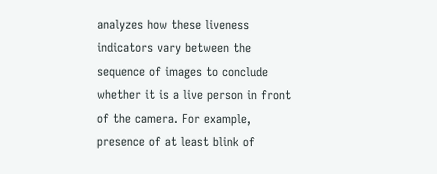analyzes how these liveness indicators vary between the sequence of images to conclude whether it is a live person in front of the camera. For example, presence of at least blink of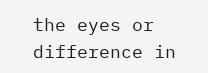the eyes or difference in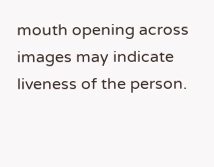mouth opening across images may indicate liveness of the person.